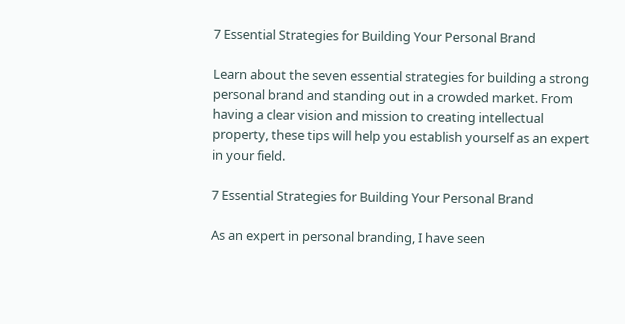7 Essential Strategies for Building Your Personal Brand

Learn about the seven essential strategies for building a strong personal brand and standing out in a crowded market. From having a clear vision and mission to creating intellectual property, these tips will help you establish yourself as an expert in your field.

7 Essential Strategies for Building Your Personal Brand

As an expert in personal branding, I have seen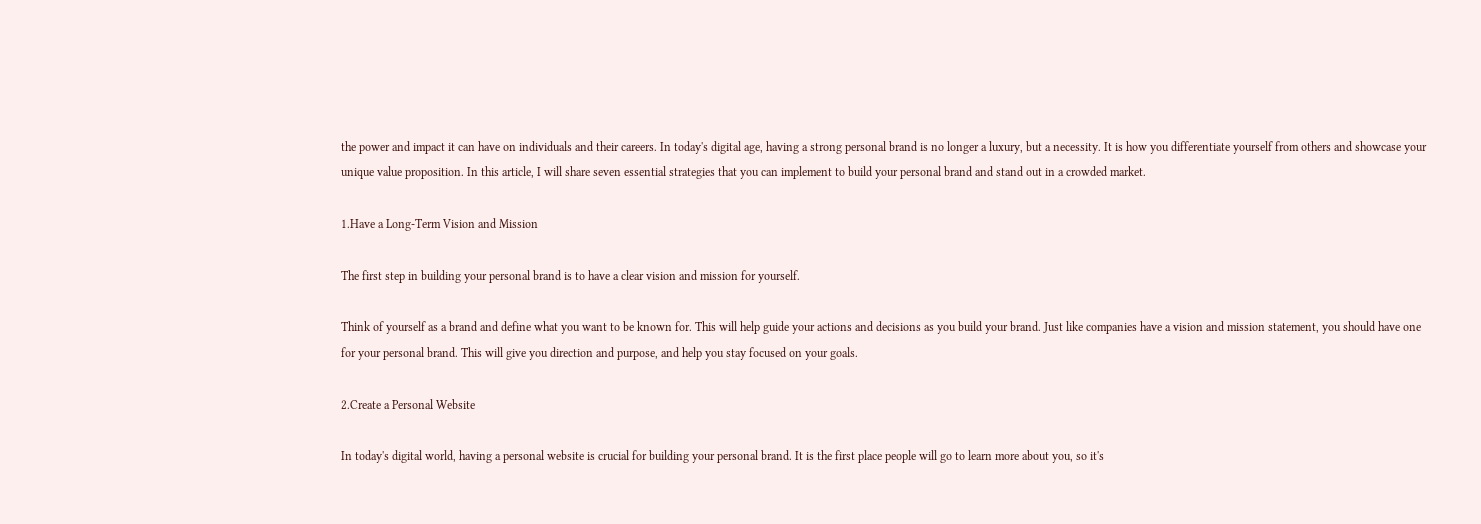the power and impact it can have on individuals and their careers. In today's digital age, having a strong personal brand is no longer a luxury, but a necessity. It is how you differentiate yourself from others and showcase your unique value proposition. In this article, I will share seven essential strategies that you can implement to build your personal brand and stand out in a crowded market.

1.Have a Long-Term Vision and Mission

The first step in building your personal brand is to have a clear vision and mission for yourself.

Think of yourself as a brand and define what you want to be known for. This will help guide your actions and decisions as you build your brand. Just like companies have a vision and mission statement, you should have one for your personal brand. This will give you direction and purpose, and help you stay focused on your goals.

2.Create a Personal Website

In today's digital world, having a personal website is crucial for building your personal brand. It is the first place people will go to learn more about you, so it's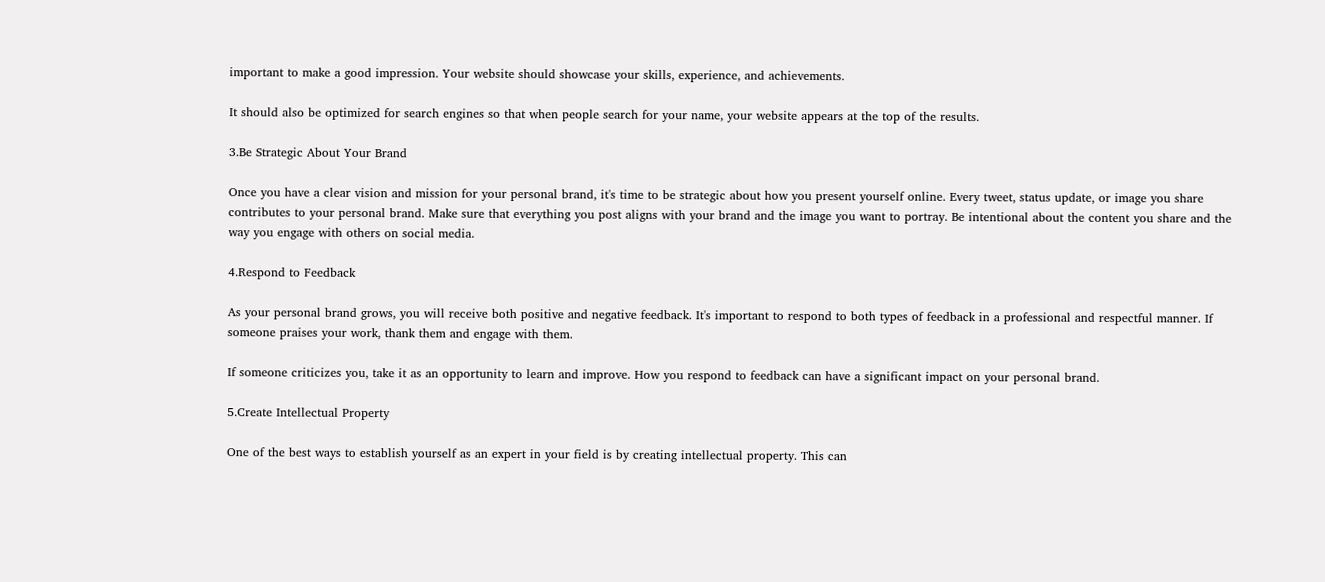important to make a good impression. Your website should showcase your skills, experience, and achievements.

It should also be optimized for search engines so that when people search for your name, your website appears at the top of the results.

3.Be Strategic About Your Brand

Once you have a clear vision and mission for your personal brand, it's time to be strategic about how you present yourself online. Every tweet, status update, or image you share contributes to your personal brand. Make sure that everything you post aligns with your brand and the image you want to portray. Be intentional about the content you share and the way you engage with others on social media.

4.Respond to Feedback

As your personal brand grows, you will receive both positive and negative feedback. It's important to respond to both types of feedback in a professional and respectful manner. If someone praises your work, thank them and engage with them.

If someone criticizes you, take it as an opportunity to learn and improve. How you respond to feedback can have a significant impact on your personal brand.

5.Create Intellectual Property

One of the best ways to establish yourself as an expert in your field is by creating intellectual property. This can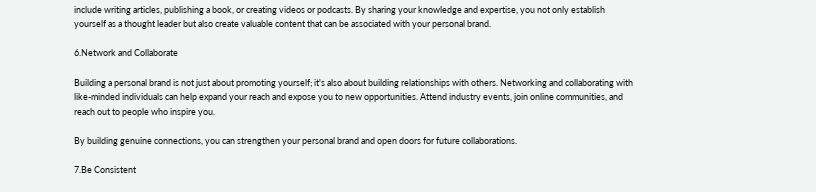include writing articles, publishing a book, or creating videos or podcasts. By sharing your knowledge and expertise, you not only establish yourself as a thought leader but also create valuable content that can be associated with your personal brand.

6.Network and Collaborate

Building a personal brand is not just about promoting yourself; it's also about building relationships with others. Networking and collaborating with like-minded individuals can help expand your reach and expose you to new opportunities. Attend industry events, join online communities, and reach out to people who inspire you.

By building genuine connections, you can strengthen your personal brand and open doors for future collaborations.

7.Be Consistent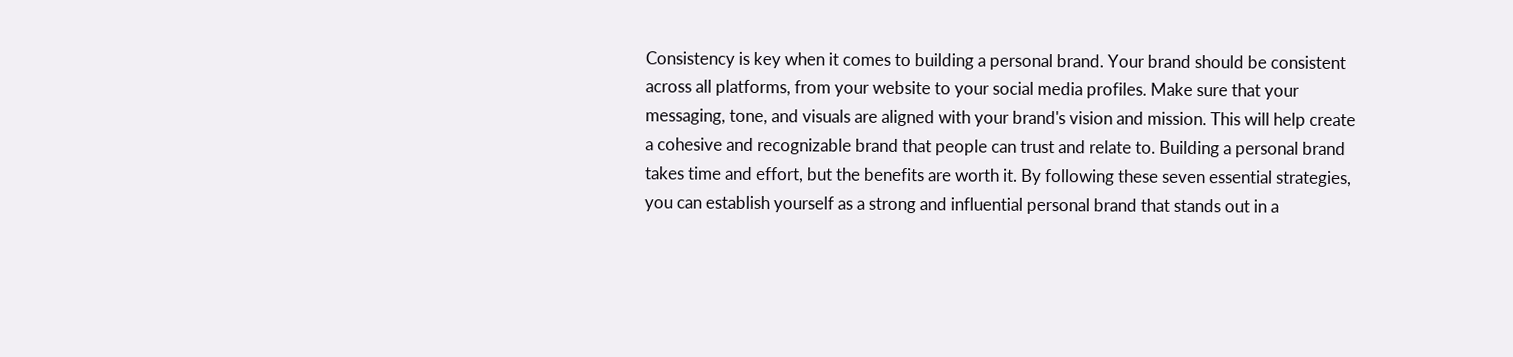Consistency is key when it comes to building a personal brand. Your brand should be consistent across all platforms, from your website to your social media profiles. Make sure that your messaging, tone, and visuals are aligned with your brand's vision and mission. This will help create a cohesive and recognizable brand that people can trust and relate to. Building a personal brand takes time and effort, but the benefits are worth it. By following these seven essential strategies, you can establish yourself as a strong and influential personal brand that stands out in a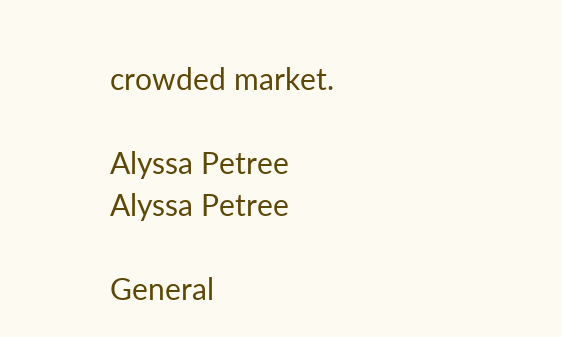crowded market.

Alyssa Petree
Alyssa Petree

General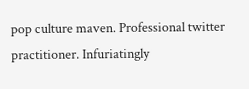pop culture maven. Professional twitter practitioner. Infuriatingly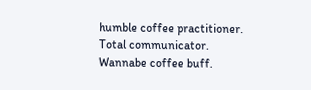humble coffee practitioner. Total communicator. Wannabe coffee buff.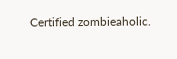Certified zombieaholic.